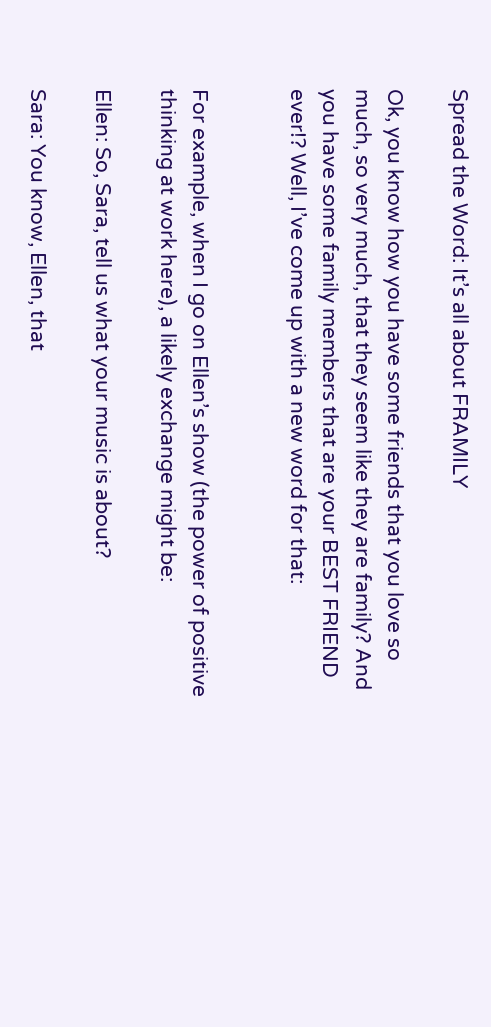Spread the Word: It’s all about FRAMILY

Ok, you know how you have some friends that you love so much, so very much, that they seem like they are family? And you have some family members that are your BEST FRIEND ever!? Well, I’ve come up with a new word for that:


For example, when I go on Ellen’s show (the power of positive thinking at work here), a likely exchange might be:

Ellen: So, Sara, tell us what your music is about?

Sara: You know, Ellen, that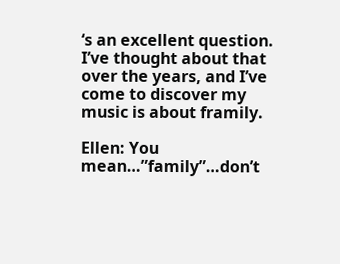‘s an excellent question. I’ve thought about that over the years, and I’ve come to discover my music is about framily.

Ellen: You mean…”family”…don’t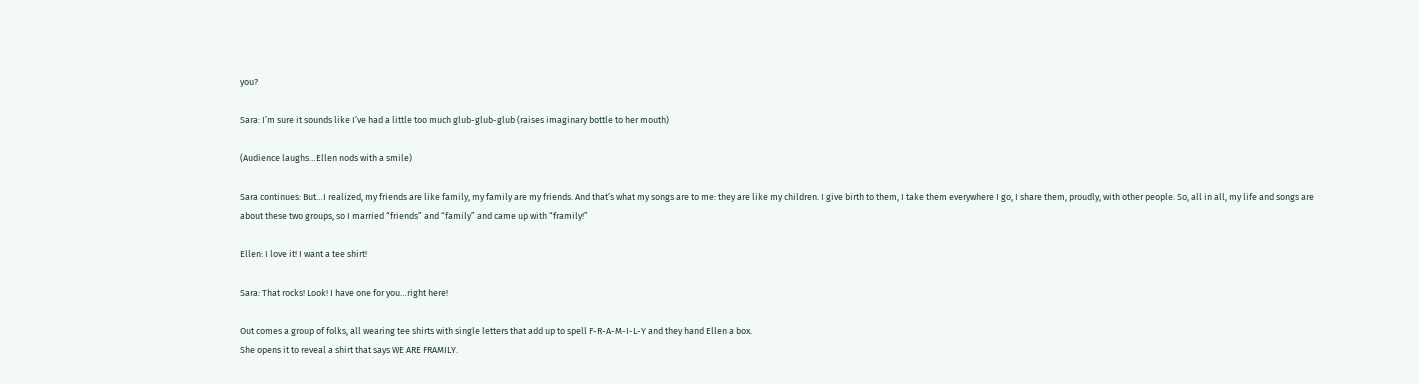you?

Sara: I’m sure it sounds like I’ve had a little too much glub-glub-glub (raises imaginary bottle to her mouth)

(Audience laughs…Ellen nods with a smile)

Sara continues: But…I realized, my friends are like family, my family are my friends. And that’s what my songs are to me: they are like my children. I give birth to them, I take them everywhere I go, I share them, proudly, with other people. So, all in all, my life and songs are about these two groups, so I married “friends” and “family” and came up with “framily!”

Ellen: I love it! I want a tee shirt!

Sara: That rocks! Look! I have one for you…right here!

Out comes a group of folks, all wearing tee shirts with single letters that add up to spell F-R-A-M-I-L-Y and they hand Ellen a box.
She opens it to reveal a shirt that says WE ARE FRAMILY.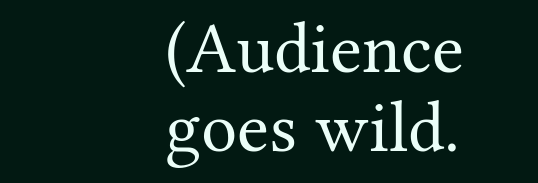(Audience goes wild.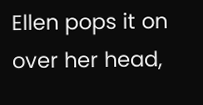Ellen pops it on over her head,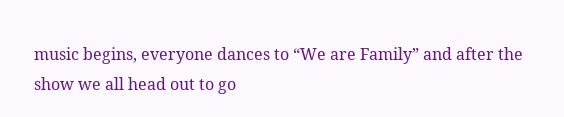music begins, everyone dances to “We are Family” and after the show we all head out to go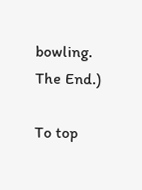bowling. The End.)

To top